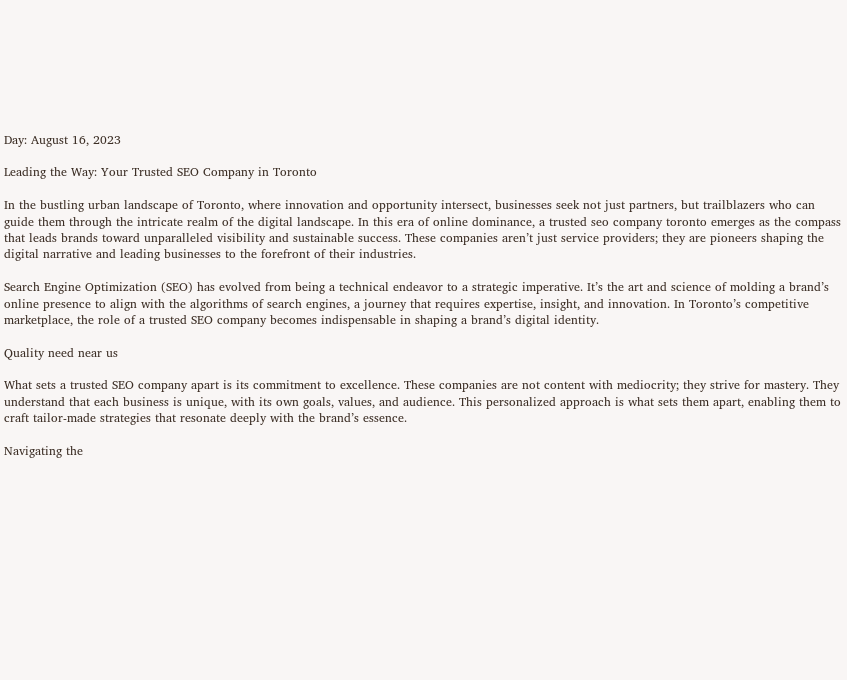Day: August 16, 2023

Leading the Way: Your Trusted SEO Company in Toronto

In the bustling urban landscape of Toronto, where innovation and opportunity intersect, businesses seek not just partners, but trailblazers who can guide them through the intricate realm of the digital landscape. In this era of online dominance, a trusted seo company toronto emerges as the compass that leads brands toward unparalleled visibility and sustainable success. These companies aren’t just service providers; they are pioneers shaping the digital narrative and leading businesses to the forefront of their industries.

Search Engine Optimization (SEO) has evolved from being a technical endeavor to a strategic imperative. It’s the art and science of molding a brand’s online presence to align with the algorithms of search engines, a journey that requires expertise, insight, and innovation. In Toronto’s competitive marketplace, the role of a trusted SEO company becomes indispensable in shaping a brand’s digital identity.

Quality need near us

What sets a trusted SEO company apart is its commitment to excellence. These companies are not content with mediocrity; they strive for mastery. They understand that each business is unique, with its own goals, values, and audience. This personalized approach is what sets them apart, enabling them to craft tailor-made strategies that resonate deeply with the brand’s essence.

Navigating the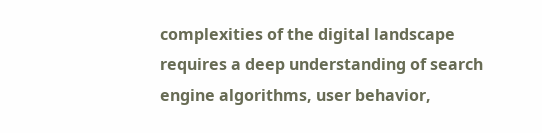complexities of the digital landscape requires a deep understanding of search engine algorithms, user behavior,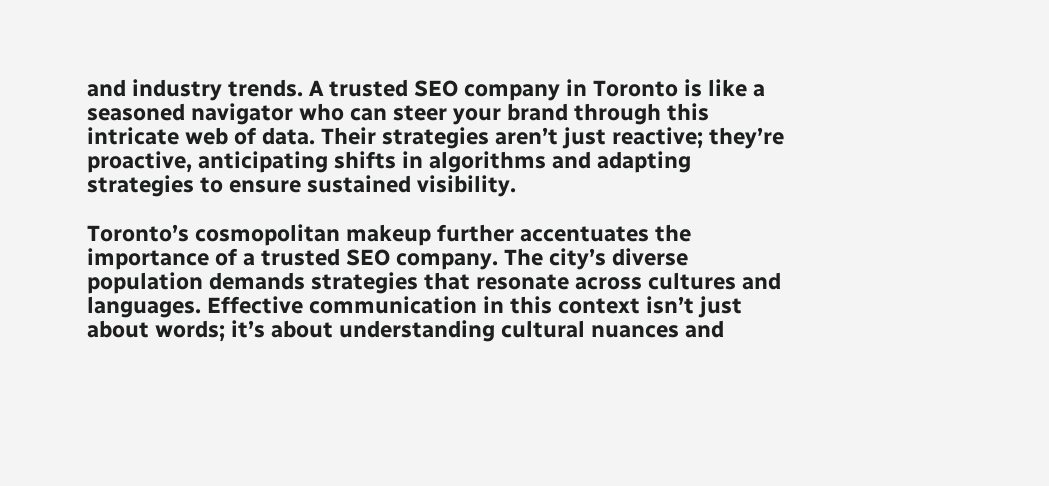and industry trends. A trusted SEO company in Toronto is like a seasoned navigator who can steer your brand through this intricate web of data. Their strategies aren’t just reactive; they’re proactive, anticipating shifts in algorithms and adapting strategies to ensure sustained visibility.

Toronto’s cosmopolitan makeup further accentuates the importance of a trusted SEO company. The city’s diverse population demands strategies that resonate across cultures and languages. Effective communication in this context isn’t just about words; it’s about understanding cultural nuances and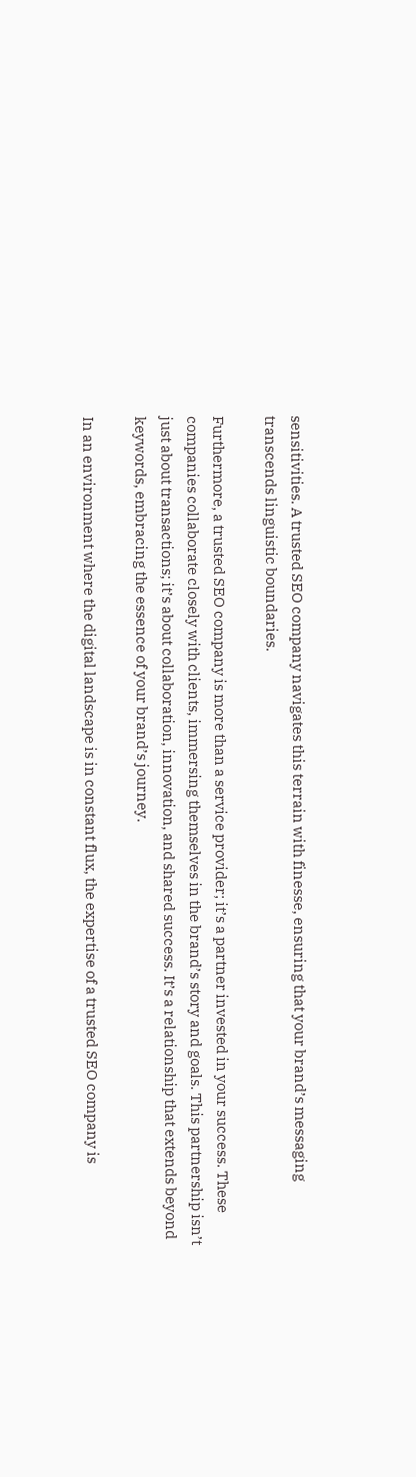sensitivities. A trusted SEO company navigates this terrain with finesse, ensuring that your brand’s messaging transcends linguistic boundaries.

Furthermore, a trusted SEO company is more than a service provider; it’s a partner invested in your success. These companies collaborate closely with clients, immersing themselves in the brand’s story and goals. This partnership isn’t just about transactions; it’s about collaboration, innovation, and shared success. It’s a relationship that extends beyond keywords, embracing the essence of your brand’s journey.

In an environment where the digital landscape is in constant flux, the expertise of a trusted SEO company is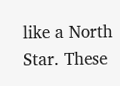like a North Star. These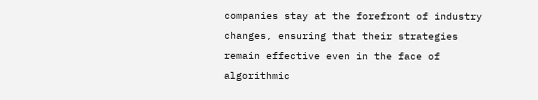companies stay at the forefront of industry changes, ensuring that their strategies remain effective even in the face of algorithmic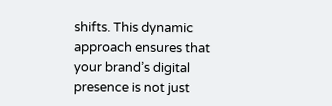shifts. This dynamic approach ensures that your brand’s digital presence is not just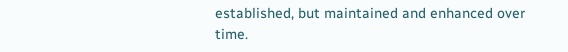established, but maintained and enhanced over time.